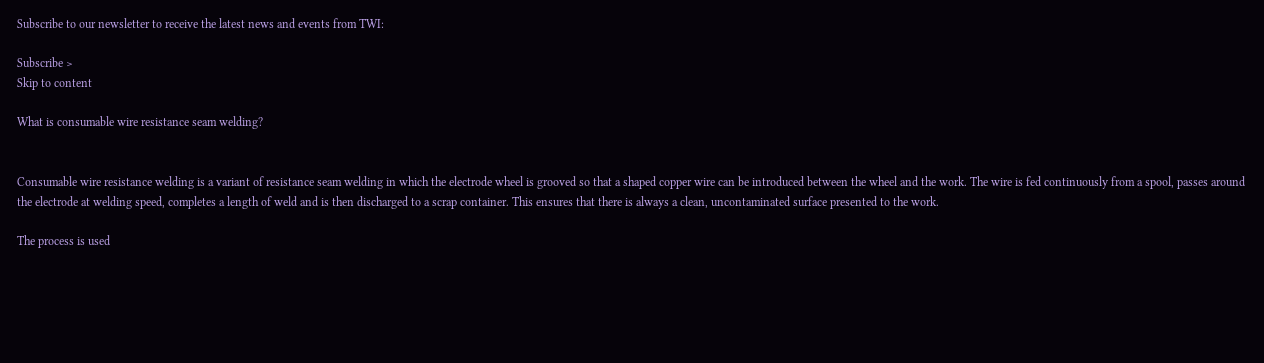Subscribe to our newsletter to receive the latest news and events from TWI:

Subscribe >
Skip to content

What is consumable wire resistance seam welding?


Consumable wire resistance welding is a variant of resistance seam welding in which the electrode wheel is grooved so that a shaped copper wire can be introduced between the wheel and the work. The wire is fed continuously from a spool, passes around the electrode at welding speed, completes a length of weld and is then discharged to a scrap container. This ensures that there is always a clean, uncontaminated surface presented to the work.

The process is used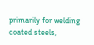primarily for welding coated steels,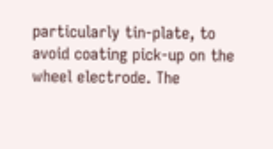particularly tin-plate, to avoid coating pick-up on the wheel electrode. The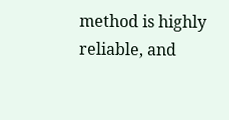method is highly reliable, and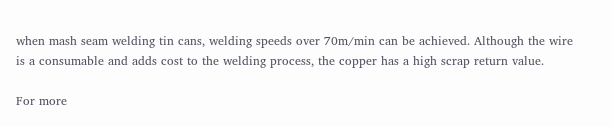when mash seam welding tin cans, welding speeds over 70m/min can be achieved. Although the wire is a consumable and adds cost to the welding process, the copper has a high scrap return value.

For more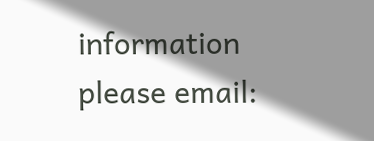information please email: